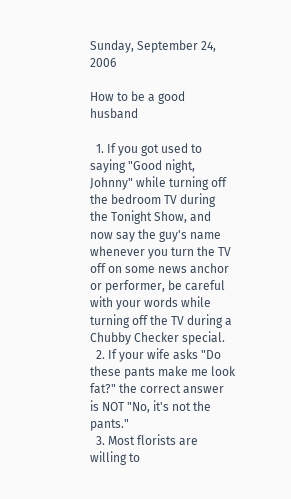Sunday, September 24, 2006

How to be a good husband

  1. If you got used to saying "Good night, Johnny" while turning off the bedroom TV during the Tonight Show, and now say the guy's name whenever you turn the TV off on some news anchor or performer, be careful with your words while turning off the TV during a Chubby Checker special.
  2. If your wife asks "Do these pants make me look fat?" the correct answer is NOT "No, it's not the pants."
  3. Most florists are willing to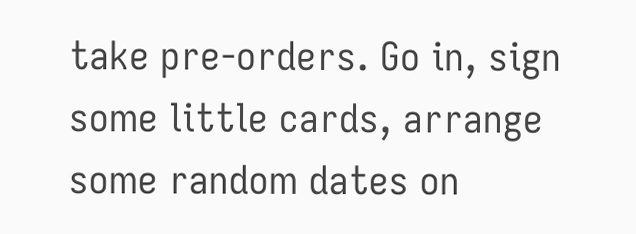take pre-orders. Go in, sign some little cards, arrange some random dates on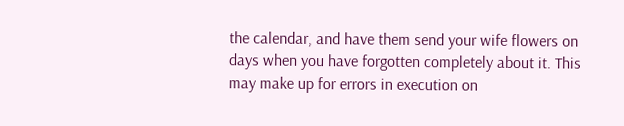the calendar, and have them send your wife flowers on days when you have forgotten completely about it. This may make up for errors in execution on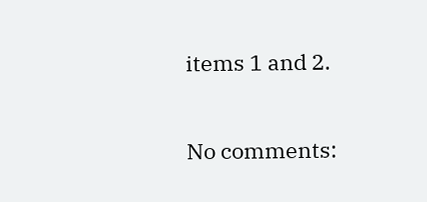items 1 and 2.

No comments: